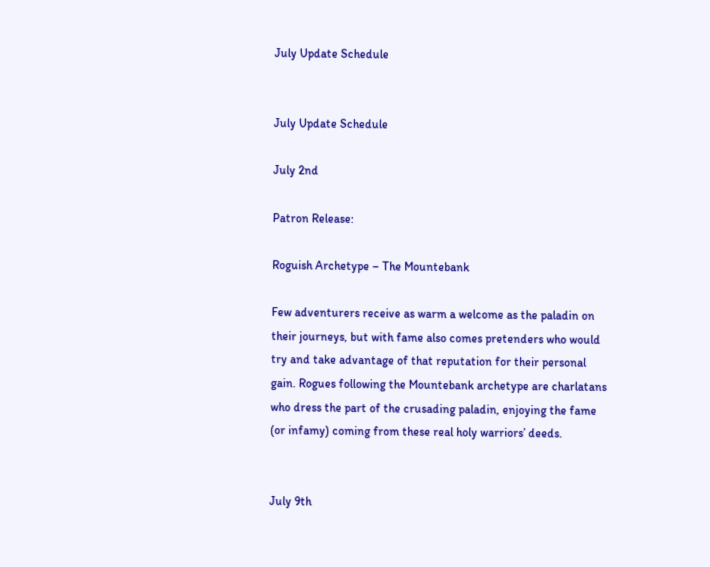July Update Schedule


July Update Schedule

July 2nd

Patron Release:

Roguish Archetype – The Mountebank

Few adventurers receive as warm a welcome as the paladin on their journeys, but with fame also comes pretenders who would try and take advantage of that reputation for their personal gain. Rogues following the Mountebank archetype are charlatans who dress the part of the crusading paladin, enjoying the fame (or infamy) coming from these real holy warriors’ deeds.


July 9th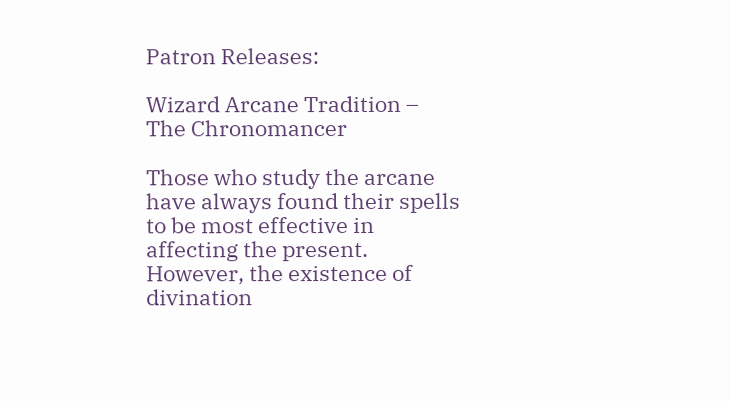Patron Releases:

Wizard Arcane Tradition – The Chronomancer

Those who study the arcane have always found their spells to be most effective in affecting the present. However, the existence of divination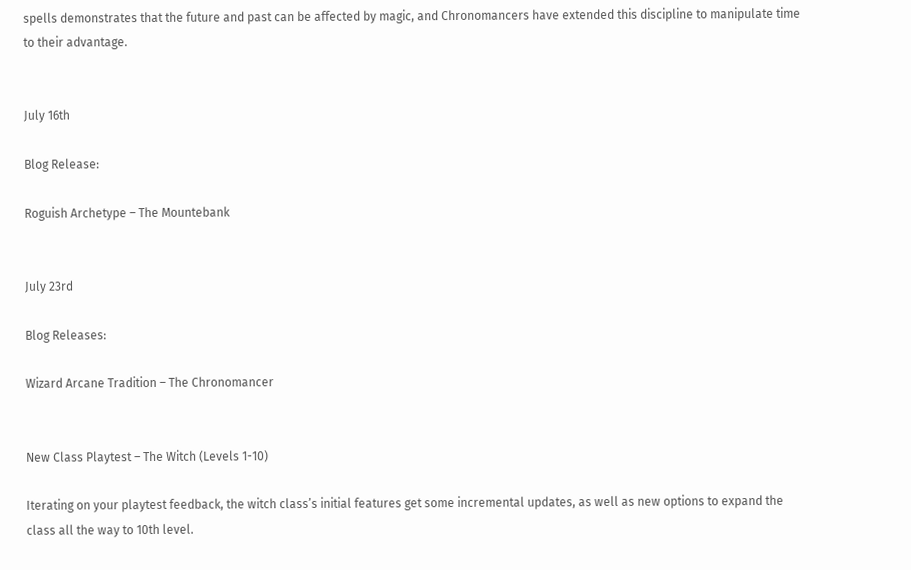spells demonstrates that the future and past can be affected by magic, and Chronomancers have extended this discipline to manipulate time to their advantage.


July 16th

Blog Release:

Roguish Archetype – The Mountebank


July 23rd

Blog Releases:

Wizard Arcane Tradition – The Chronomancer


New Class Playtest – The Witch (Levels 1-10)

Iterating on your playtest feedback, the witch class’s initial features get some incremental updates, as well as new options to expand the class all the way to 10th level.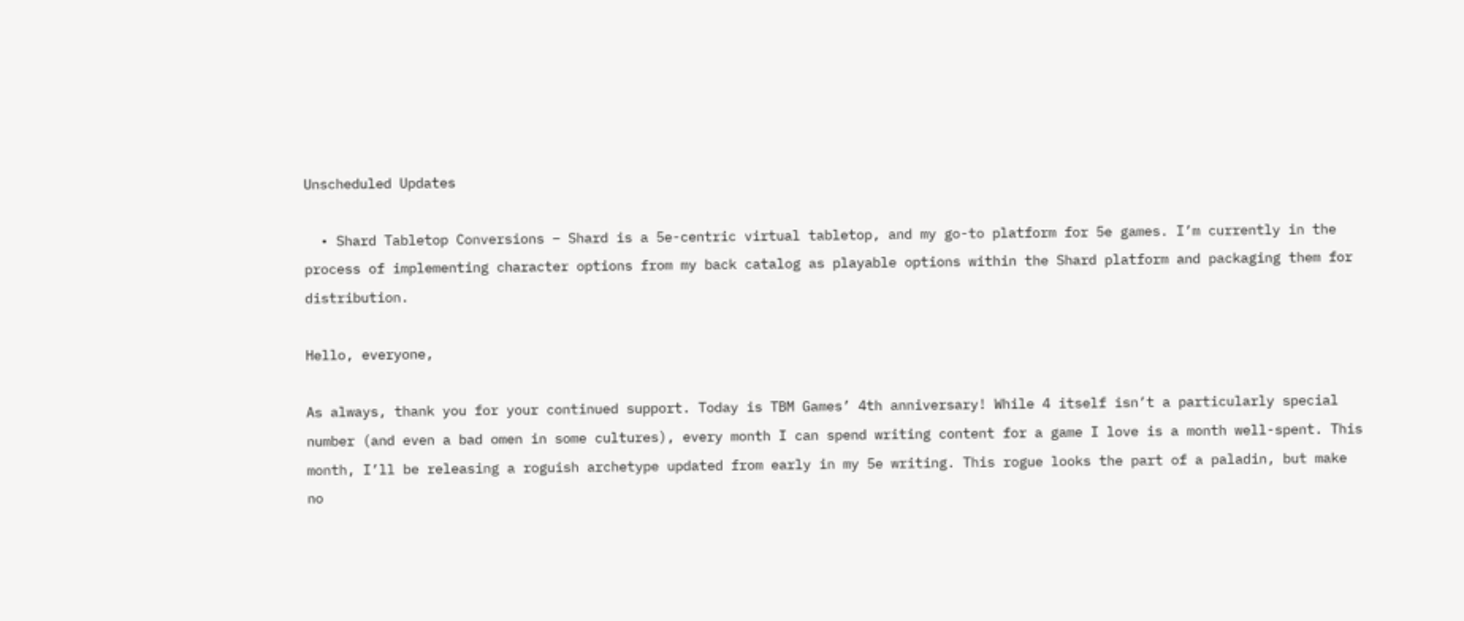Unscheduled Updates

  • Shard Tabletop Conversions – Shard is a 5e-centric virtual tabletop, and my go-to platform for 5e games. I’m currently in the process of implementing character options from my back catalog as playable options within the Shard platform and packaging them for distribution.

Hello, everyone,

As always, thank you for your continued support. Today is TBM Games’ 4th anniversary! While 4 itself isn’t a particularly special number (and even a bad omen in some cultures), every month I can spend writing content for a game I love is a month well-spent. This month, I’ll be releasing a roguish archetype updated from early in my 5e writing. This rogue looks the part of a paladin, but make no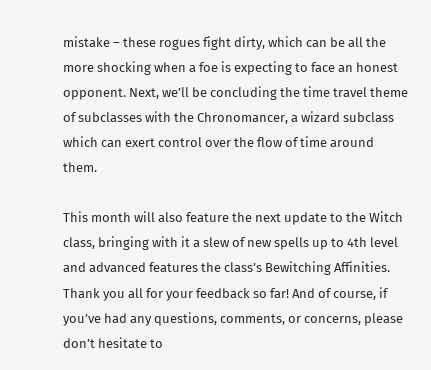mistake – these rogues fight dirty, which can be all the more shocking when a foe is expecting to face an honest opponent. Next, we’ll be concluding the time travel theme of subclasses with the Chronomancer, a wizard subclass which can exert control over the flow of time around them.

This month will also feature the next update to the Witch class, bringing with it a slew of new spells up to 4th level and advanced features the class’s Bewitching Affinities. Thank you all for your feedback so far! And of course, if you’ve had any questions, comments, or concerns, please don’t hesitate to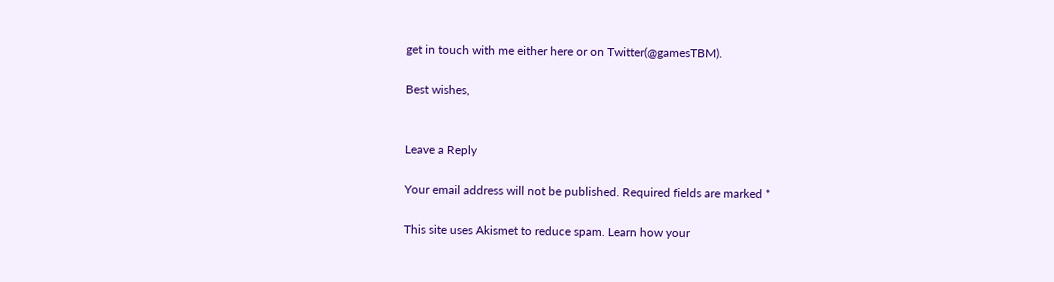get in touch with me either here or on Twitter(@gamesTBM).

Best wishes,


Leave a Reply

Your email address will not be published. Required fields are marked *

This site uses Akismet to reduce spam. Learn how your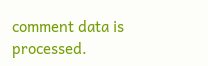comment data is processed.